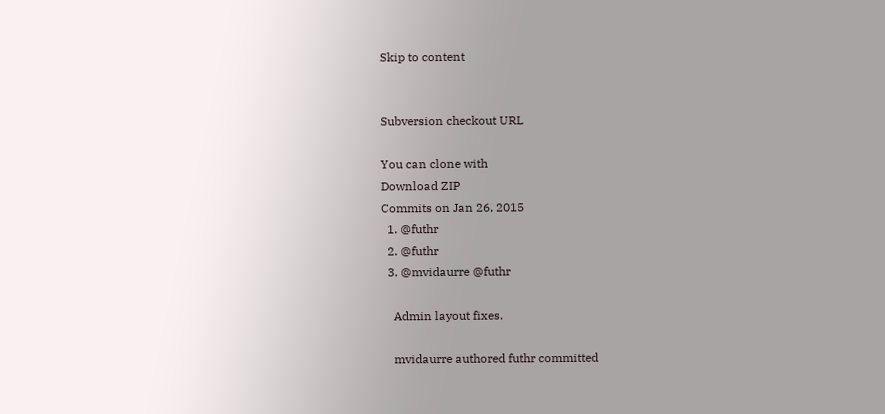Skip to content


Subversion checkout URL

You can clone with
Download ZIP
Commits on Jan 26, 2015
  1. @futhr
  2. @futhr
  3. @mvidaurre @futhr

    Admin layout fixes.

    mvidaurre authored futhr committed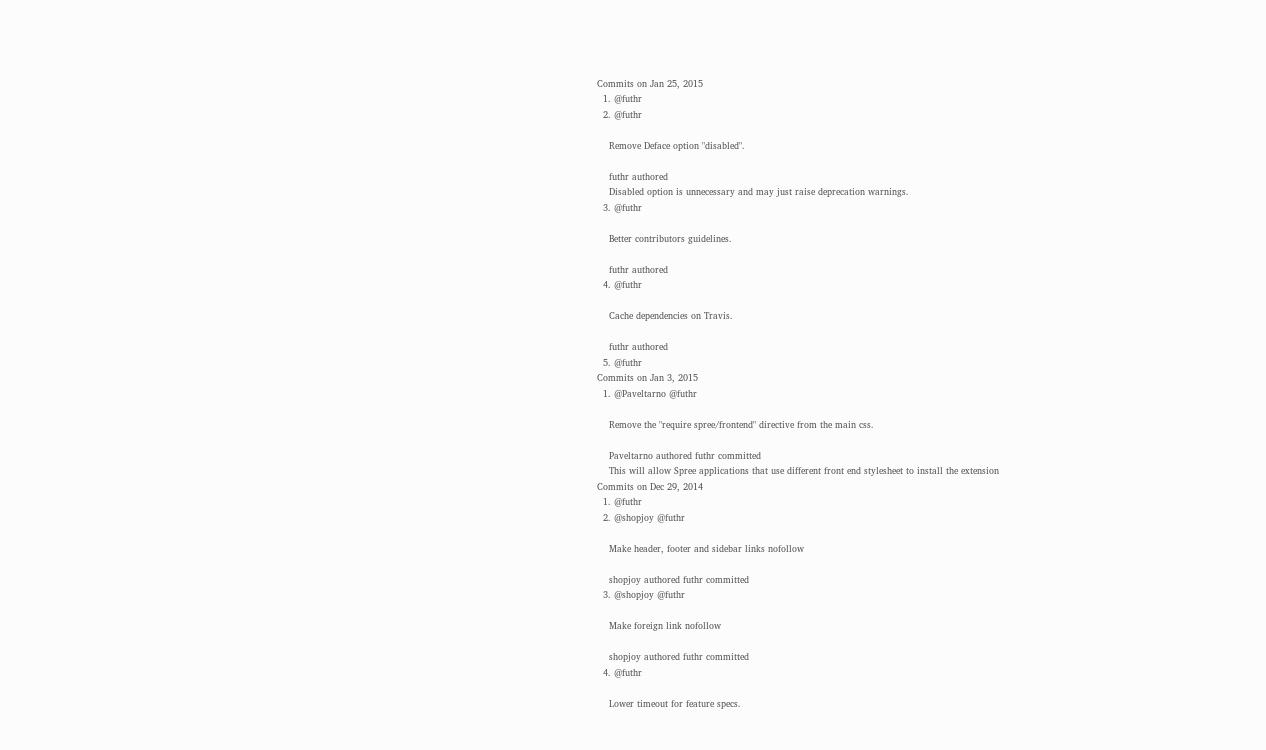Commits on Jan 25, 2015
  1. @futhr
  2. @futhr

    Remove Deface option "disabled".

    futhr authored
    Disabled option is unnecessary and may just raise deprecation warnings.
  3. @futhr

    Better contributors guidelines.

    futhr authored
  4. @futhr

    Cache dependencies on Travis.

    futhr authored
  5. @futhr
Commits on Jan 3, 2015
  1. @Paveltarno @futhr

    Remove the "require spree/frontend" directive from the main css.

    Paveltarno authored futhr committed
    This will allow Spree applications that use different front end stylesheet to install the extension
Commits on Dec 29, 2014
  1. @futhr
  2. @shopjoy @futhr

    Make header, footer and sidebar links nofollow

    shopjoy authored futhr committed
  3. @shopjoy @futhr

    Make foreign link nofollow

    shopjoy authored futhr committed
  4. @futhr

    Lower timeout for feature specs.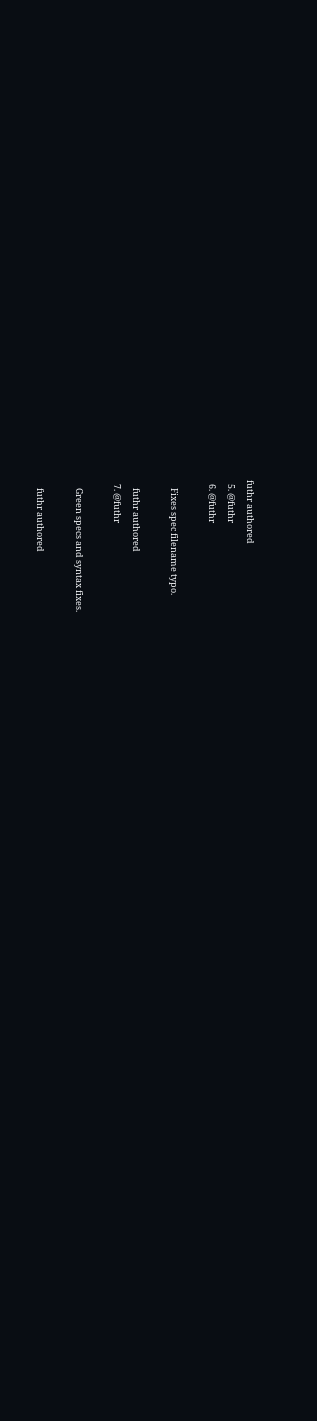futhr authored
  5. @futhr
  6. @futhr

    Fixes spec filename typo.

    futhr authored
  7. @futhr

    Green specs and syntax fixes.

    futhr authored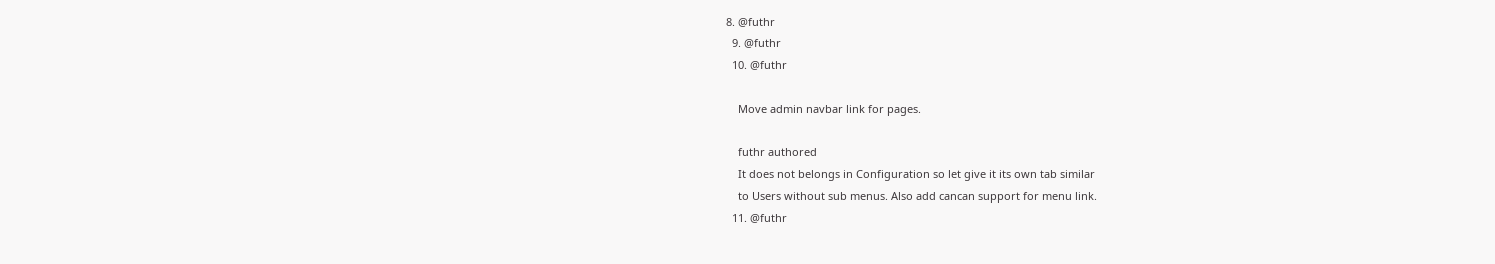8. @futhr
  9. @futhr
  10. @futhr

    Move admin navbar link for pages.

    futhr authored
    It does not belongs in Configuration so let give it its own tab similar
    to Users without sub menus. Also add cancan support for menu link.
  11. @futhr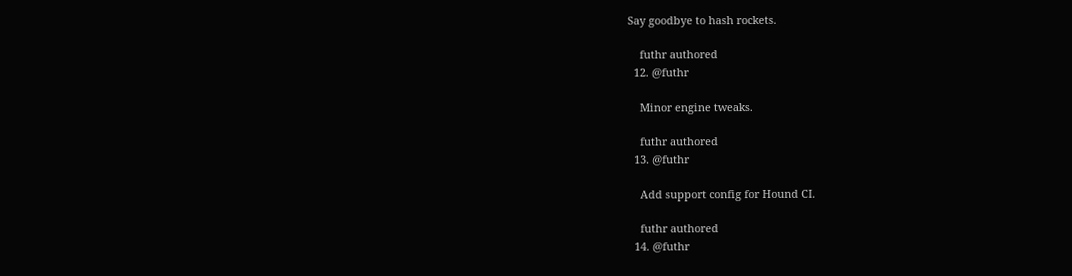Say goodbye to hash rockets.

    futhr authored
  12. @futhr

    Minor engine tweaks.

    futhr authored
  13. @futhr

    Add support config for Hound CI.

    futhr authored
  14. @futhr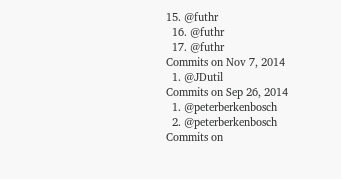15. @futhr
  16. @futhr
  17. @futhr
Commits on Nov 7, 2014
  1. @JDutil
Commits on Sep 26, 2014
  1. @peterberkenbosch
  2. @peterberkenbosch
Commits on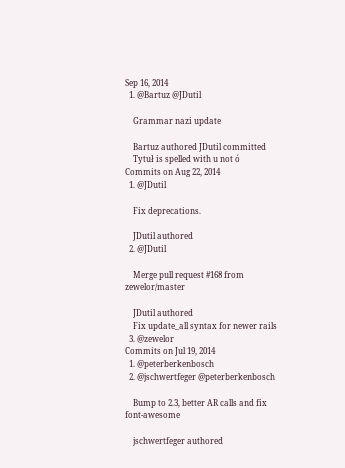Sep 16, 2014
  1. @Bartuz @JDutil

    Grammar nazi update

    Bartuz authored JDutil committed
    Tytuł is spelled with u not ó
Commits on Aug 22, 2014
  1. @JDutil

    Fix deprecations.

    JDutil authored
  2. @JDutil

    Merge pull request #168 from zewelor/master

    JDutil authored
    Fix update_all syntax for newer rails
  3. @zewelor
Commits on Jul 19, 2014
  1. @peterberkenbosch
  2. @jschwertfeger @peterberkenbosch

    Bump to 2.3, better AR calls and fix font-awesome

    jschwertfeger authored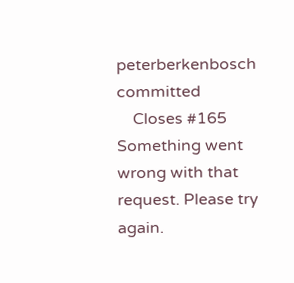peterberkenbosch committed
    Closes #165
Something went wrong with that request. Please try again.